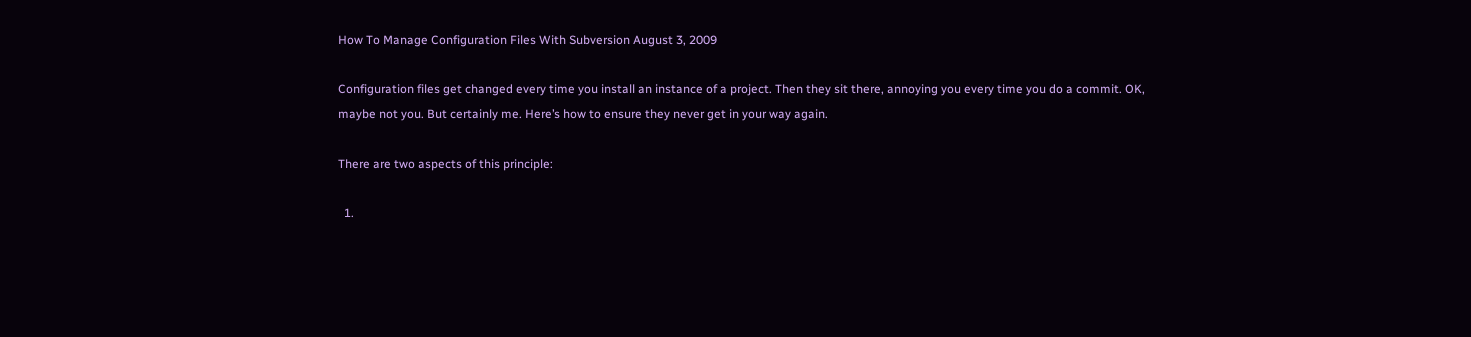How To Manage Configuration Files With Subversion August 3, 2009

Configuration files get changed every time you install an instance of a project. Then they sit there, annoying you every time you do a commit. OK, maybe not you. But certainly me. Here’s how to ensure they never get in your way again.

There are two aspects of this principle:

  1.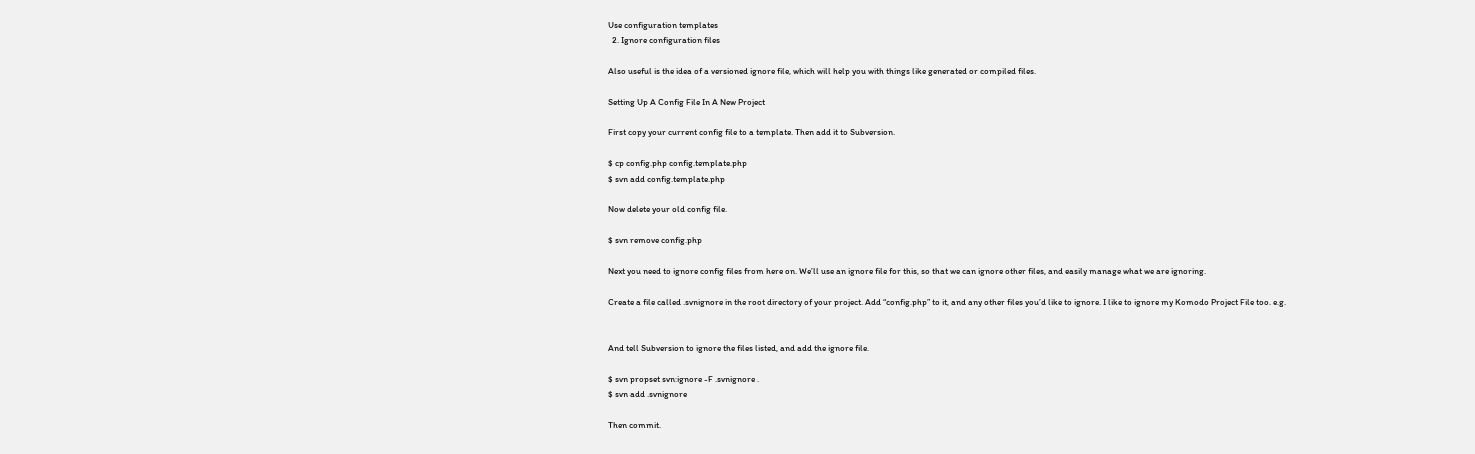Use configuration templates
  2. Ignore configuration files

Also useful is the idea of a versioned ignore file, which will help you with things like generated or compiled files.

Setting Up A Config File In A New Project

First copy your current config file to a template. Then add it to Subversion.

$ cp config.php config.template.php
$ svn add config.template.php

Now delete your old config file.

$ svn remove config.php

Next you need to ignore config files from here on. We’ll use an ignore file for this, so that we can ignore other files, and easily manage what we are ignoring.

Create a file called .svnignore in the root directory of your project. Add “config.php” to it, and any other files you’d like to ignore. I like to ignore my Komodo Project File too. e.g.


And tell Subversion to ignore the files listed, and add the ignore file.

$ svn propset svn:ignore -F .svnignore .
$ svn add .svnignore

Then commit.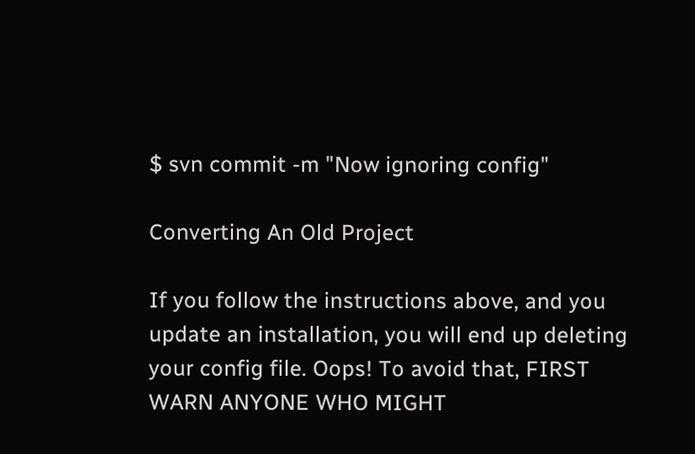$ svn commit -m "Now ignoring config"

Converting An Old Project

If you follow the instructions above, and you update an installation, you will end up deleting your config file. Oops! To avoid that, FIRST WARN ANYONE WHO MIGHT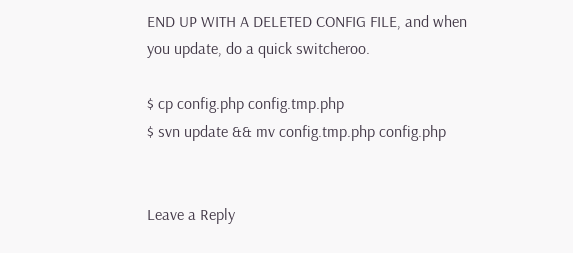END UP WITH A DELETED CONFIG FILE, and when you update, do a quick switcheroo.

$ cp config.php config.tmp.php
$ svn update && mv config.tmp.php config.php


Leave a Reply